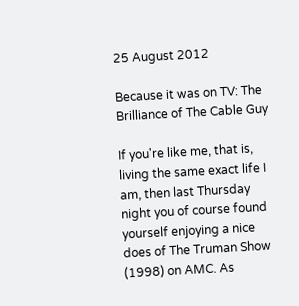25 August 2012

Because it was on TV: The Brilliance of The Cable Guy

If you're like me, that is, living the same exact life I am, then last Thursday night you of course found yourself enjoying a nice does of The Truman Show (1998) on AMC. As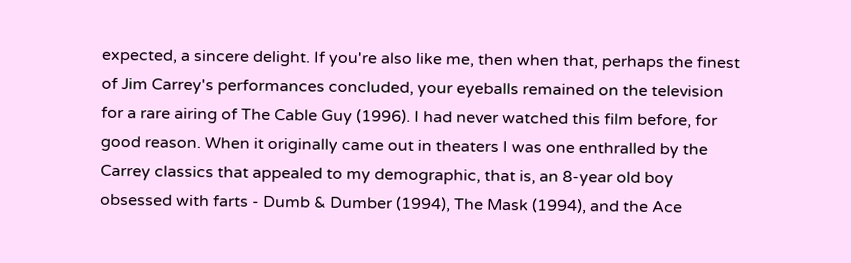expected, a sincere delight. If you're also like me, then when that, perhaps the finest of Jim Carrey's performances concluded, your eyeballs remained on the television for a rare airing of The Cable Guy (1996). I had never watched this film before, for good reason. When it originally came out in theaters I was one enthralled by the Carrey classics that appealed to my demographic, that is, an 8-year old boy obsessed with farts - Dumb & Dumber (1994), The Mask (1994), and the Ace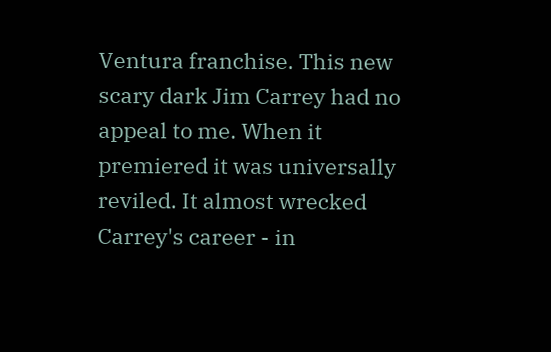Ventura franchise. This new scary dark Jim Carrey had no appeal to me. When it premiered it was universally reviled. It almost wrecked Carrey's career - in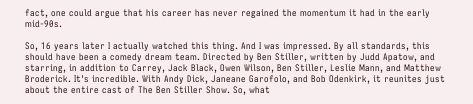fact, one could argue that his career has never regained the momentum it had in the early mid-90s.

So, 16 years later I actually watched this thing. And I was impressed. By all standards, this should have been a comedy dream team. Directed by Ben Stiller, written by Judd Apatow, and starring, in addition to Carrey, Jack Black, Owen Wilson, Ben Stiller, Leslie Mann, and Matthew Broderick. It's incredible. With Andy Dick, Janeane Garofolo, and Bob Odenkirk, it reunites just about the entire cast of The Ben Stiller Show. So, what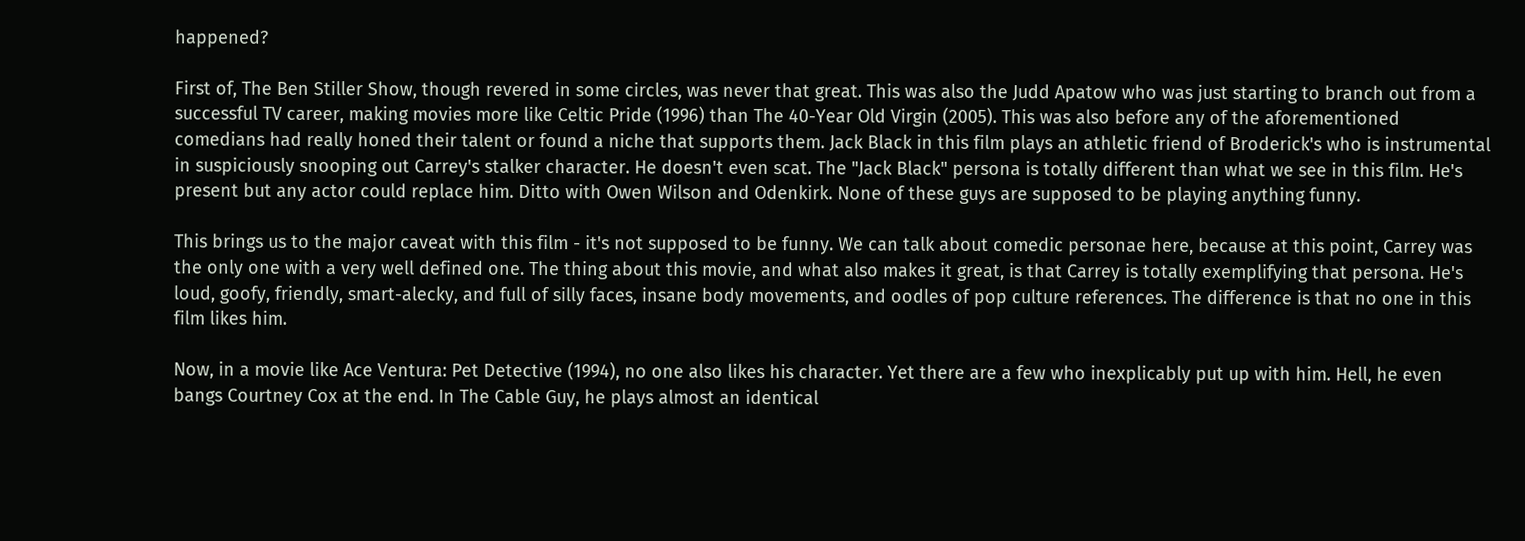happened?

First of, The Ben Stiller Show, though revered in some circles, was never that great. This was also the Judd Apatow who was just starting to branch out from a successful TV career, making movies more like Celtic Pride (1996) than The 40-Year Old Virgin (2005). This was also before any of the aforementioned comedians had really honed their talent or found a niche that supports them. Jack Black in this film plays an athletic friend of Broderick's who is instrumental in suspiciously snooping out Carrey's stalker character. He doesn't even scat. The "Jack Black" persona is totally different than what we see in this film. He's present but any actor could replace him. Ditto with Owen Wilson and Odenkirk. None of these guys are supposed to be playing anything funny.

This brings us to the major caveat with this film - it's not supposed to be funny. We can talk about comedic personae here, because at this point, Carrey was the only one with a very well defined one. The thing about this movie, and what also makes it great, is that Carrey is totally exemplifying that persona. He's loud, goofy, friendly, smart-alecky, and full of silly faces, insane body movements, and oodles of pop culture references. The difference is that no one in this film likes him.

Now, in a movie like Ace Ventura: Pet Detective (1994), no one also likes his character. Yet there are a few who inexplicably put up with him. Hell, he even bangs Courtney Cox at the end. In The Cable Guy, he plays almost an identical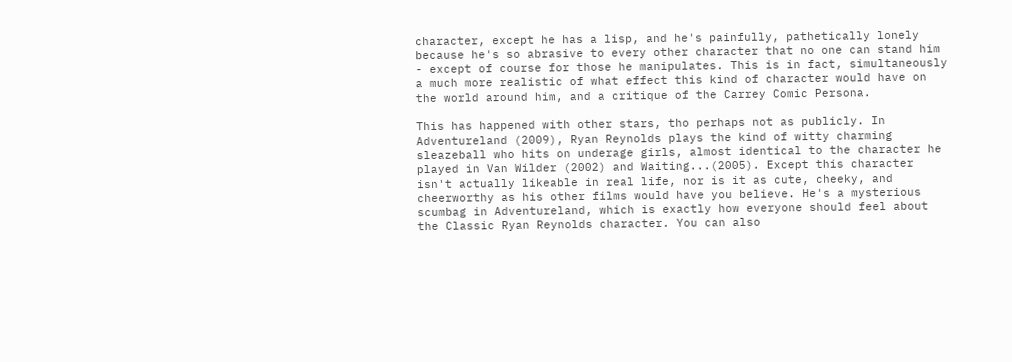character, except he has a lisp, and he's painfully, pathetically lonely because he's so abrasive to every other character that no one can stand him - except of course for those he manipulates. This is in fact, simultaneously a much more realistic of what effect this kind of character would have on the world around him, and a critique of the Carrey Comic Persona.

This has happened with other stars, tho perhaps not as publicly. In Adventureland (2009), Ryan Reynolds plays the kind of witty charming sleazeball who hits on underage girls, almost identical to the character he played in Van Wilder (2002) and Waiting...(2005). Except this character isn't actually likeable in real life, nor is it as cute, cheeky, and cheerworthy as his other films would have you believe. He's a mysterious scumbag in Adventureland, which is exactly how everyone should feel about the Classic Ryan Reynolds character. You can also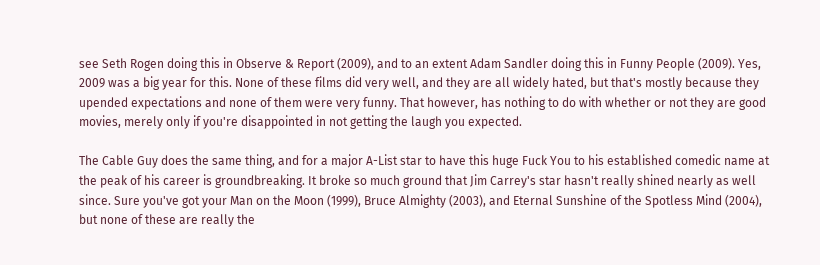see Seth Rogen doing this in Observe & Report (2009), and to an extent Adam Sandler doing this in Funny People (2009). Yes, 2009 was a big year for this. None of these films did very well, and they are all widely hated, but that's mostly because they upended expectations and none of them were very funny. That however, has nothing to do with whether or not they are good movies, merely only if you're disappointed in not getting the laugh you expected.

The Cable Guy does the same thing, and for a major A-List star to have this huge Fuck You to his established comedic name at the peak of his career is groundbreaking. It broke so much ground that Jim Carrey's star hasn't really shined nearly as well since. Sure you've got your Man on the Moon (1999), Bruce Almighty (2003), and Eternal Sunshine of the Spotless Mind (2004), but none of these are really the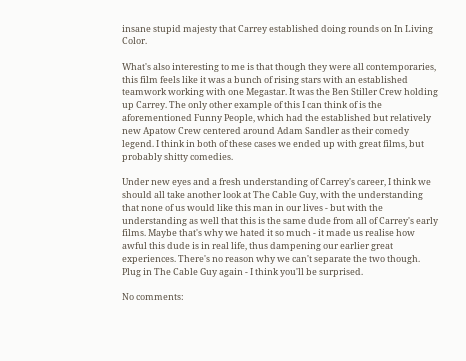insane stupid majesty that Carrey established doing rounds on In Living Color.

What's also interesting to me is that though they were all contemporaries, this film feels like it was a bunch of rising stars with an established teamwork working with one Megastar. It was the Ben Stiller Crew holding up Carrey. The only other example of this I can think of is the aforementioned Funny People, which had the established but relatively new Apatow Crew centered around Adam Sandler as their comedy legend. I think in both of these cases we ended up with great films, but probably shitty comedies.

Under new eyes and a fresh understanding of Carrey's career, I think we should all take another look at The Cable Guy, with the understanding that none of us would like this man in our lives - but with the understanding as well that this is the same dude from all of Carrey's early films. Maybe that's why we hated it so much - it made us realise how awful this dude is in real life, thus dampening our earlier great experiences. There's no reason why we can't separate the two though. Plug in The Cable Guy again - I think you'll be surprised.

No comments: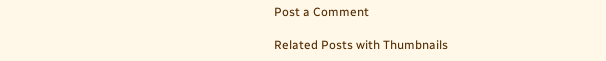Post a Comment

Related Posts with Thumbnails